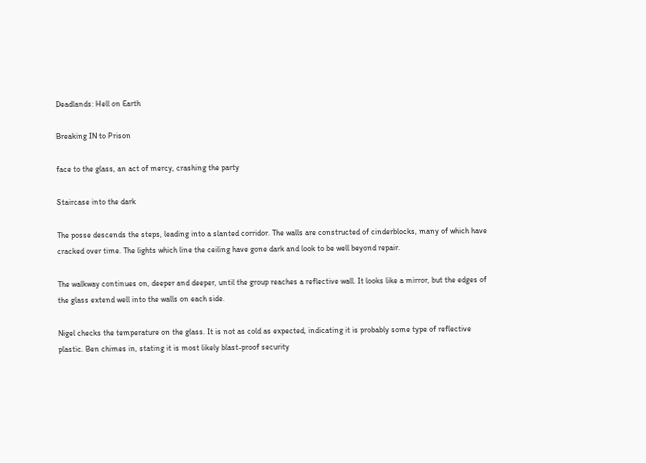Deadlands: Hell on Earth

Breaking IN to Prison

face to the glass, an act of mercy, crashing the party

Staircase into the dark

The posse descends the steps, leading into a slanted corridor. The walls are constructed of cinderblocks, many of which have cracked over time. The lights which line the ceiling have gone dark and look to be well beyond repair.

The walkway continues on, deeper and deeper, until the group reaches a reflective wall. It looks like a mirror, but the edges of the glass extend well into the walls on each side.

Nigel checks the temperature on the glass. It is not as cold as expected, indicating it is probably some type of reflective plastic. Ben chimes in, stating it is most likely blast-proof security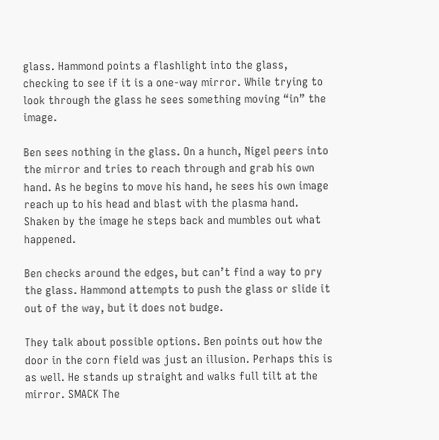glass. Hammond points a flashlight into the glass, checking to see if it is a one-way mirror. While trying to look through the glass he sees something moving “in” the image.

Ben sees nothing in the glass. On a hunch, Nigel peers into the mirror and tries to reach through and grab his own hand. As he begins to move his hand, he sees his own image reach up to his head and blast with the plasma hand. Shaken by the image he steps back and mumbles out what happened.

Ben checks around the edges, but can’t find a way to pry the glass. Hammond attempts to push the glass or slide it out of the way, but it does not budge.

They talk about possible options. Ben points out how the door in the corn field was just an illusion. Perhaps this is as well. He stands up straight and walks full tilt at the mirror. SMACK The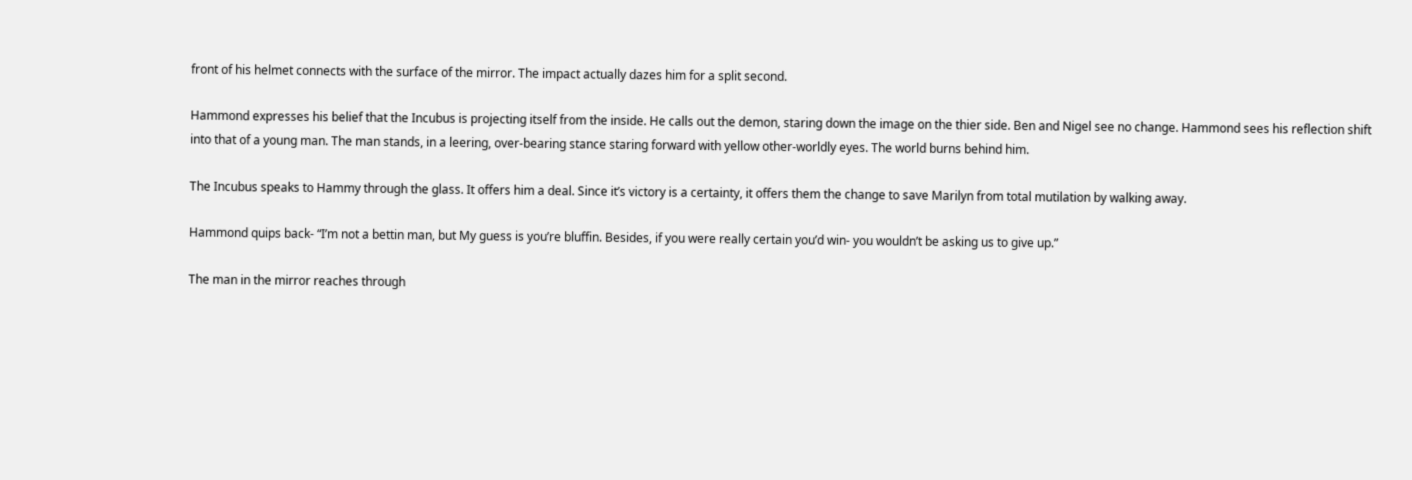front of his helmet connects with the surface of the mirror. The impact actually dazes him for a split second.

Hammond expresses his belief that the Incubus is projecting itself from the inside. He calls out the demon, staring down the image on the thier side. Ben and Nigel see no change. Hammond sees his reflection shift into that of a young man. The man stands, in a leering, over-bearing stance staring forward with yellow other-worldly eyes. The world burns behind him.

The Incubus speaks to Hammy through the glass. It offers him a deal. Since it’s victory is a certainty, it offers them the change to save Marilyn from total mutilation by walking away.

Hammond quips back- “I’m not a bettin man, but My guess is you’re bluffin. Besides, if you were really certain you’d win- you wouldn’t be asking us to give up.”

The man in the mirror reaches through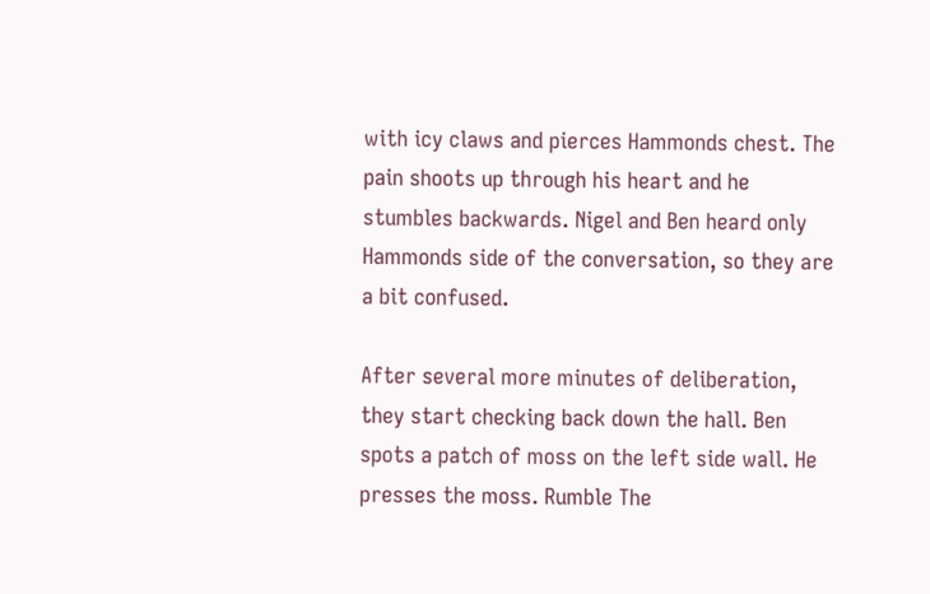with icy claws and pierces Hammonds chest. The pain shoots up through his heart and he stumbles backwards. Nigel and Ben heard only Hammonds side of the conversation, so they are a bit confused.

After several more minutes of deliberation, they start checking back down the hall. Ben spots a patch of moss on the left side wall. He presses the moss. Rumble The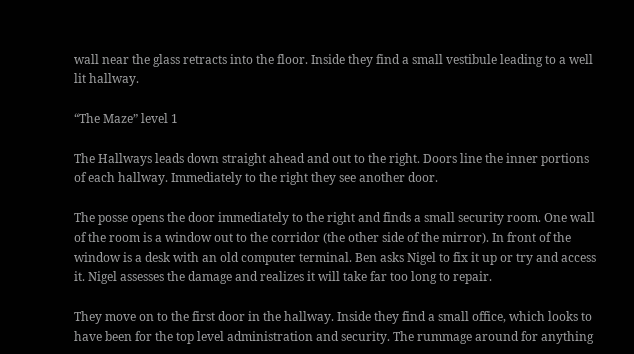wall near the glass retracts into the floor. Inside they find a small vestibule leading to a well lit hallway.

“The Maze” level 1

The Hallways leads down straight ahead and out to the right. Doors line the inner portions of each hallway. Immediately to the right they see another door.

The posse opens the door immediately to the right and finds a small security room. One wall of the room is a window out to the corridor (the other side of the mirror). In front of the window is a desk with an old computer terminal. Ben asks Nigel to fix it up or try and access it. Nigel assesses the damage and realizes it will take far too long to repair.

They move on to the first door in the hallway. Inside they find a small office, which looks to have been for the top level administration and security. The rummage around for anything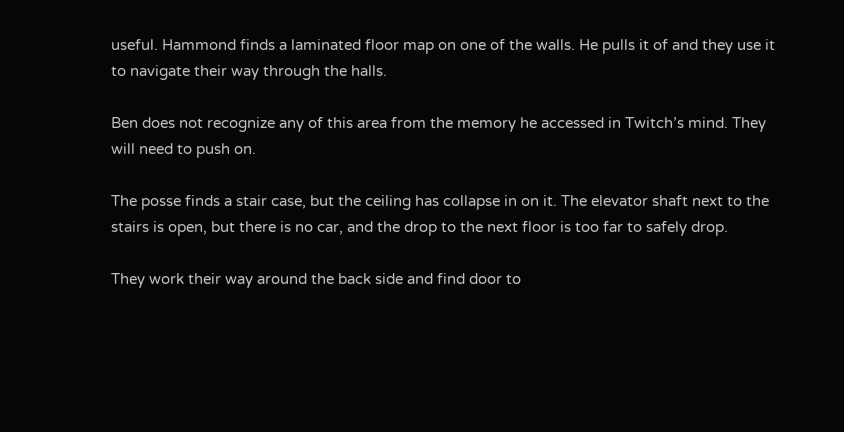useful. Hammond finds a laminated floor map on one of the walls. He pulls it of and they use it to navigate their way through the halls.

Ben does not recognize any of this area from the memory he accessed in Twitch’s mind. They will need to push on.

The posse finds a stair case, but the ceiling has collapse in on it. The elevator shaft next to the stairs is open, but there is no car, and the drop to the next floor is too far to safely drop.

They work their way around the back side and find door to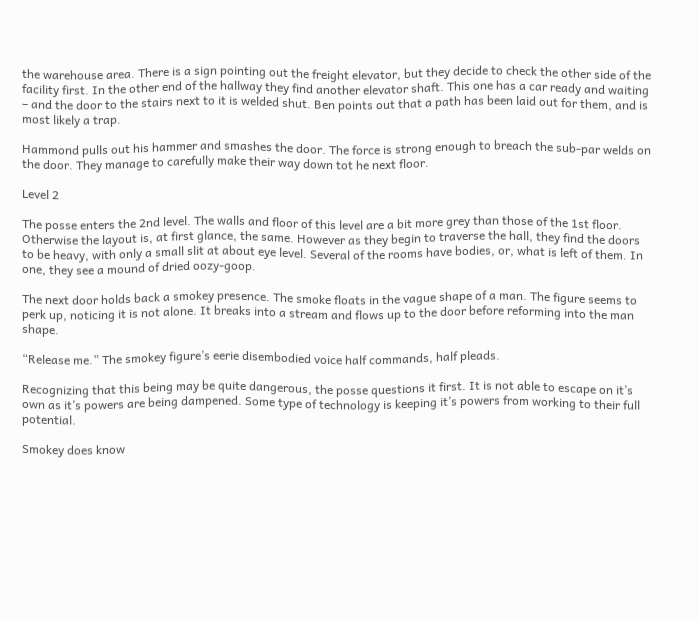the warehouse area. There is a sign pointing out the freight elevator, but they decide to check the other side of the facility first. In the other end of the hallway they find another elevator shaft. This one has a car ready and waiting – and the door to the stairs next to it is welded shut. Ben points out that a path has been laid out for them, and is most likely a trap.

Hammond pulls out his hammer and smashes the door. The force is strong enough to breach the sub-par welds on the door. They manage to carefully make their way down tot he next floor.

Level 2

The posse enters the 2nd level. The walls and floor of this level are a bit more grey than those of the 1st floor. Otherwise the layout is, at first glance, the same. However as they begin to traverse the hall, they find the doors to be heavy, with only a small slit at about eye level. Several of the rooms have bodies, or, what is left of them. In one, they see a mound of dried oozy-goop.

The next door holds back a smokey presence. The smoke floats in the vague shape of a man. The figure seems to perk up, noticing it is not alone. It breaks into a stream and flows up to the door before reforming into the man shape.

“Release me.” The smokey figure’s eerie disembodied voice half commands, half pleads.

Recognizing that this being may be quite dangerous, the posse questions it first. It is not able to escape on it’s own as it’s powers are being dampened. Some type of technology is keeping it’s powers from working to their full potential.

Smokey does know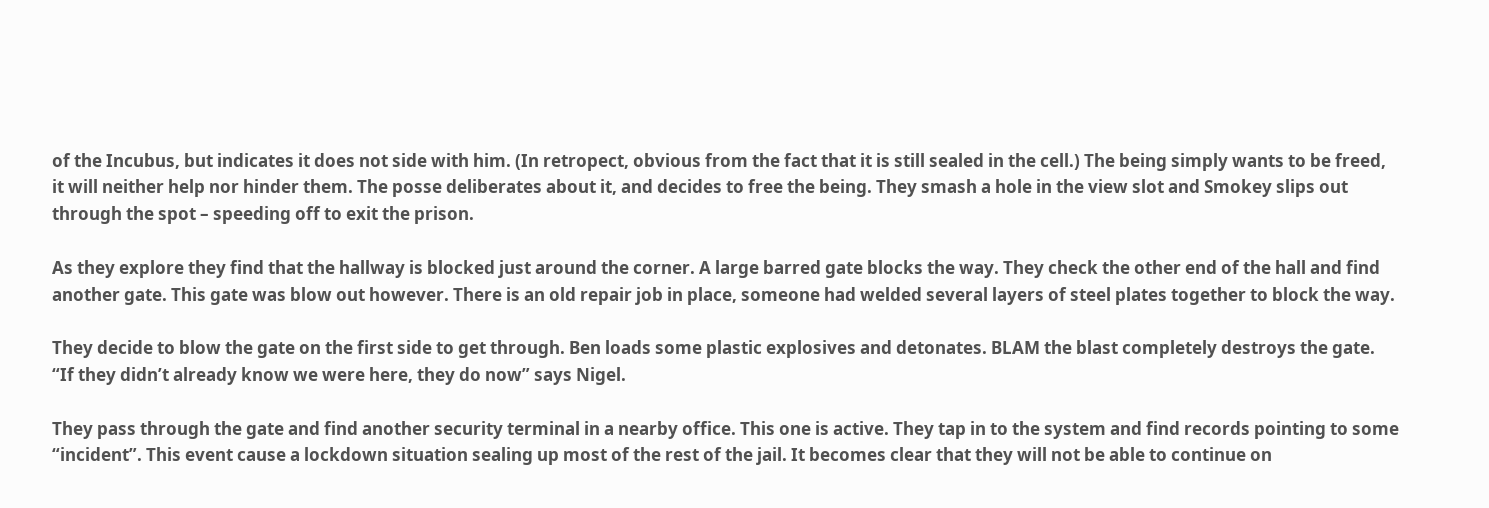of the Incubus, but indicates it does not side with him. (In retropect, obvious from the fact that it is still sealed in the cell.) The being simply wants to be freed, it will neither help nor hinder them. The posse deliberates about it, and decides to free the being. They smash a hole in the view slot and Smokey slips out through the spot – speeding off to exit the prison.

As they explore they find that the hallway is blocked just around the corner. A large barred gate blocks the way. They check the other end of the hall and find another gate. This gate was blow out however. There is an old repair job in place, someone had welded several layers of steel plates together to block the way.

They decide to blow the gate on the first side to get through. Ben loads some plastic explosives and detonates. BLAM the blast completely destroys the gate. “If they didn’t already know we were here, they do now” says Nigel.

They pass through the gate and find another security terminal in a nearby office. This one is active. They tap in to the system and find records pointing to some “incident”. This event cause a lockdown situation sealing up most of the rest of the jail. It becomes clear that they will not be able to continue on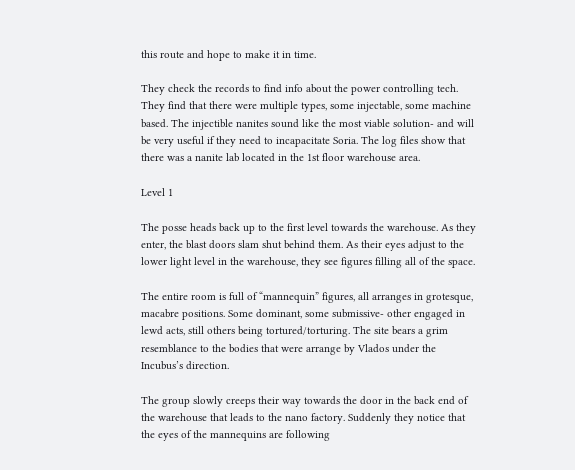this route and hope to make it in time.

They check the records to find info about the power controlling tech. They find that there were multiple types, some injectable, some machine based. The injectible nanites sound like the most viable solution- and will be very useful if they need to incapacitate Soria. The log files show that there was a nanite lab located in the 1st floor warehouse area.

Level 1

The posse heads back up to the first level towards the warehouse. As they enter, the blast doors slam shut behind them. As their eyes adjust to the lower light level in the warehouse, they see figures filling all of the space.

The entire room is full of “mannequin” figures, all arranges in grotesque, macabre positions. Some dominant, some submissive- other engaged in lewd acts, still others being tortured/torturing. The site bears a grim resemblance to the bodies that were arrange by Vlados under the Incubus’s direction.

The group slowly creeps their way towards the door in the back end of the warehouse that leads to the nano factory. Suddenly they notice that the eyes of the mannequins are following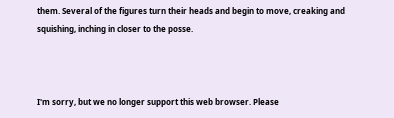them. Several of the figures turn their heads and begin to move, creaking and squishing, inching in closer to the posse.



I'm sorry, but we no longer support this web browser. Please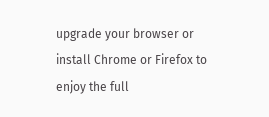upgrade your browser or install Chrome or Firefox to enjoy the full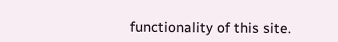functionality of this site.